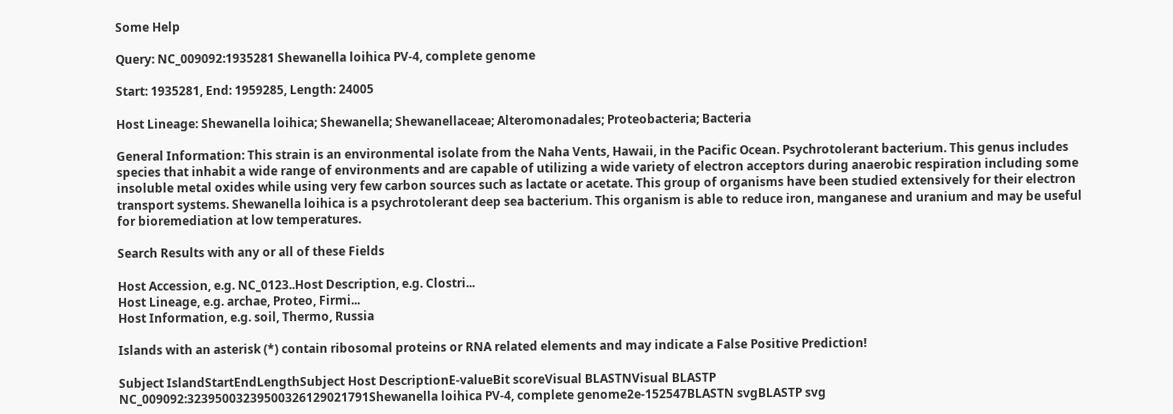Some Help

Query: NC_009092:1935281 Shewanella loihica PV-4, complete genome

Start: 1935281, End: 1959285, Length: 24005

Host Lineage: Shewanella loihica; Shewanella; Shewanellaceae; Alteromonadales; Proteobacteria; Bacteria

General Information: This strain is an environmental isolate from the Naha Vents, Hawaii, in the Pacific Ocean. Psychrotolerant bacterium. This genus includes species that inhabit a wide range of environments and are capable of utilizing a wide variety of electron acceptors during anaerobic respiration including some insoluble metal oxides while using very few carbon sources such as lactate or acetate. This group of organisms have been studied extensively for their electron transport systems. Shewanella loihica is a psychrotolerant deep sea bacterium. This organism is able to reduce iron, manganese and uranium and may be useful for bioremediation at low temperatures.

Search Results with any or all of these Fields

Host Accession, e.g. NC_0123..Host Description, e.g. Clostri...
Host Lineage, e.g. archae, Proteo, Firmi...
Host Information, e.g. soil, Thermo, Russia

Islands with an asterisk (*) contain ribosomal proteins or RNA related elements and may indicate a False Positive Prediction!

Subject IslandStartEndLengthSubject Host DescriptionE-valueBit scoreVisual BLASTNVisual BLASTP
NC_009092:32395003239500326129021791Shewanella loihica PV-4, complete genome2e-152547BLASTN svgBLASTP svg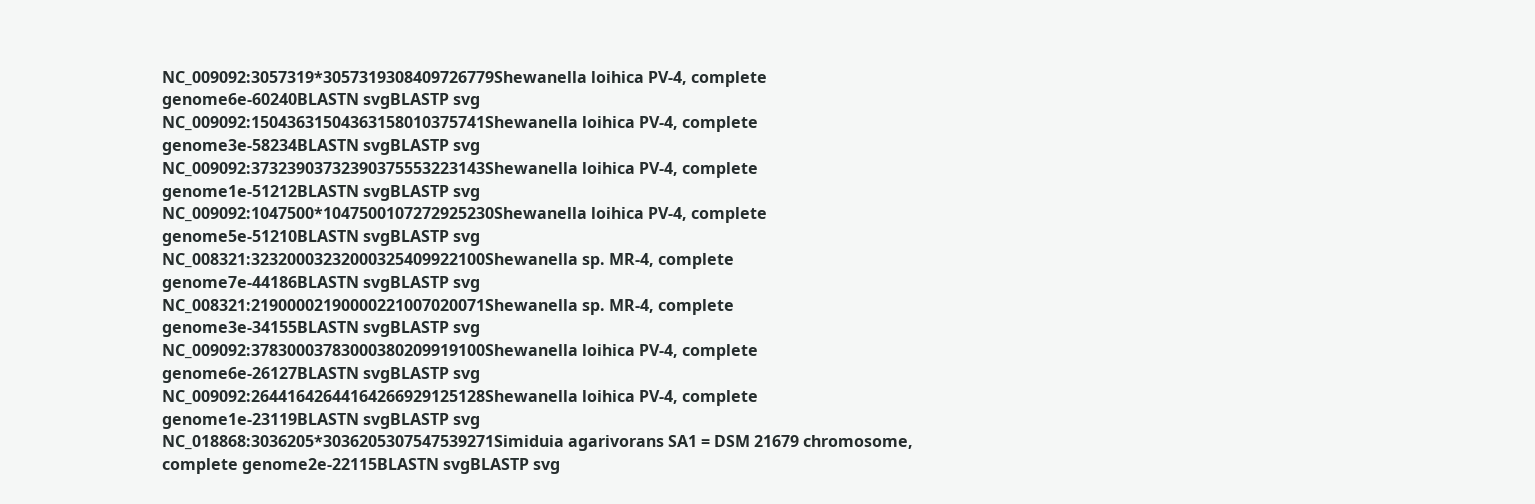NC_009092:3057319*3057319308409726779Shewanella loihica PV-4, complete genome6e-60240BLASTN svgBLASTP svg
NC_009092:15043631504363158010375741Shewanella loihica PV-4, complete genome3e-58234BLASTN svgBLASTP svg
NC_009092:37323903732390375553223143Shewanella loihica PV-4, complete genome1e-51212BLASTN svgBLASTP svg
NC_009092:1047500*1047500107272925230Shewanella loihica PV-4, complete genome5e-51210BLASTN svgBLASTP svg
NC_008321:32320003232000325409922100Shewanella sp. MR-4, complete genome7e-44186BLASTN svgBLASTP svg
NC_008321:21900002190000221007020071Shewanella sp. MR-4, complete genome3e-34155BLASTN svgBLASTP svg
NC_009092:37830003783000380209919100Shewanella loihica PV-4, complete genome6e-26127BLASTN svgBLASTP svg
NC_009092:26441642644164266929125128Shewanella loihica PV-4, complete genome1e-23119BLASTN svgBLASTP svg
NC_018868:3036205*3036205307547539271Simiduia agarivorans SA1 = DSM 21679 chromosome, complete genome2e-22115BLASTN svgBLASTP svg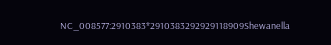NC_008577:2910383*2910383292929118909Shewanella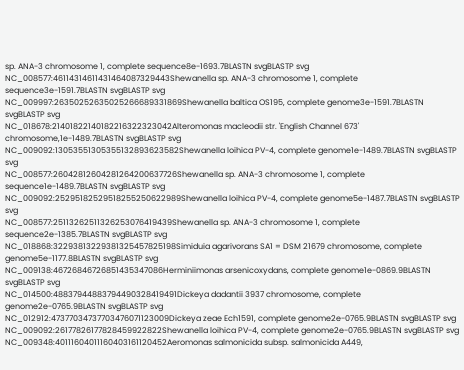sp. ANA-3 chromosome 1, complete sequence8e-1693.7BLASTN svgBLASTP svg
NC_008577:46114314611431464087329443Shewanella sp. ANA-3 chromosome 1, complete sequence3e-1591.7BLASTN svgBLASTP svg
NC_009997:26350252635025266689331869Shewanella baltica OS195, complete genome3e-1591.7BLASTN svgBLASTP svg
NC_018678:21401822140182216322323042Alteromonas macleodii str. 'English Channel 673' chromosome,1e-1489.7BLASTN svgBLASTP svg
NC_009092:13053551305355132893623582Shewanella loihica PV-4, complete genome1e-1489.7BLASTN svgBLASTP svg
NC_008577:26042812604281264200637726Shewanella sp. ANA-3 chromosome 1, complete sequence1e-1489.7BLASTN svgBLASTP svg
NC_009092:25295182529518255250622989Shewanella loihica PV-4, complete genome5e-1487.7BLASTN svgBLASTP svg
NC_008577:25113262511326253076419439Shewanella sp. ANA-3 chromosome 1, complete sequence2e-1385.7BLASTN svgBLASTP svg
NC_018868:32293813229381325457825198Simiduia agarivorans SA1 = DSM 21679 chromosome, complete genome5e-1177.8BLASTN svgBLASTP svg
NC_009138:46726846726851435347086Herminiimonas arsenicoxydans, complete genome1e-0869.9BLASTN svgBLASTP svg
NC_014500:48837944883794490328419491Dickeya dadantii 3937 chromosome, complete genome2e-0765.9BLASTN svgBLASTP svg
NC_012912:47377034737703476071123009Dickeya zeae Ech1591, complete genome2e-0765.9BLASTN svgBLASTP svg
NC_009092:26177826177828459922822Shewanella loihica PV-4, complete genome2e-0765.9BLASTN svgBLASTP svg
NC_009348:40111604011160403161120452Aeromonas salmonicida subsp. salmonicida A449,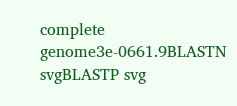complete genome3e-0661.9BLASTN svgBLASTP svg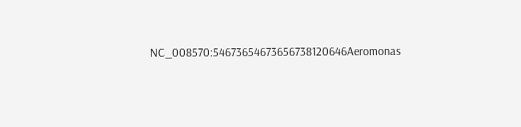NC_008570:54673654673656738120646Aeromonas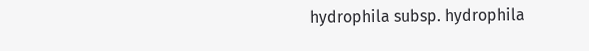hydrophila subsp. hydrophila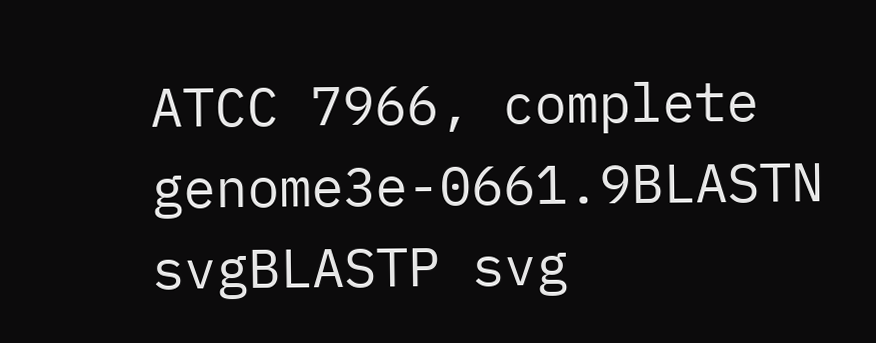ATCC 7966, complete genome3e-0661.9BLASTN svgBLASTP svg